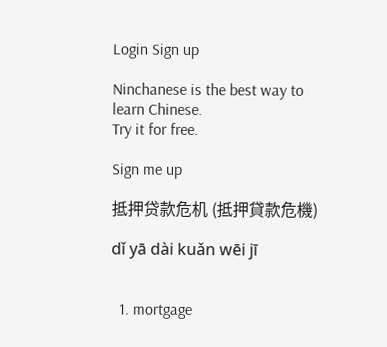Login Sign up

Ninchanese is the best way to learn Chinese.
Try it for free.

Sign me up

抵押贷款危机 (抵押貸款危機)

dǐ yā dài kuǎn wēi jī


  1. mortgage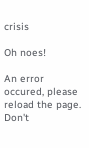crisis

Oh noes!

An error occured, please reload the page.
Don't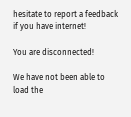hesitate to report a feedback if you have internet!

You are disconnected!

We have not been able to load the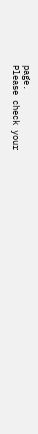page.
Please check your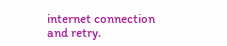internet connection and retry.